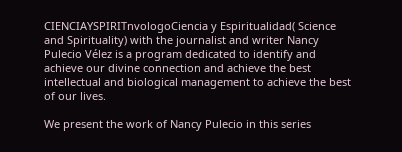CIENCIAYSPIRITnvologoCiencia y Espiritualidad( Science and Spirituality) with the journalist and writer Nancy Pulecio Vélez is a program dedicated to identify and achieve our divine connection and achieve the best intellectual and biological management to achieve the best of our lives.

We present the work of Nancy Pulecio in this series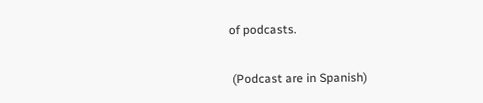of podcasts.

 (Podcast are in Spanish)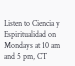Listen to Ciencia y Espiritualidad on Mondays at 10 am and 5 pm, CT